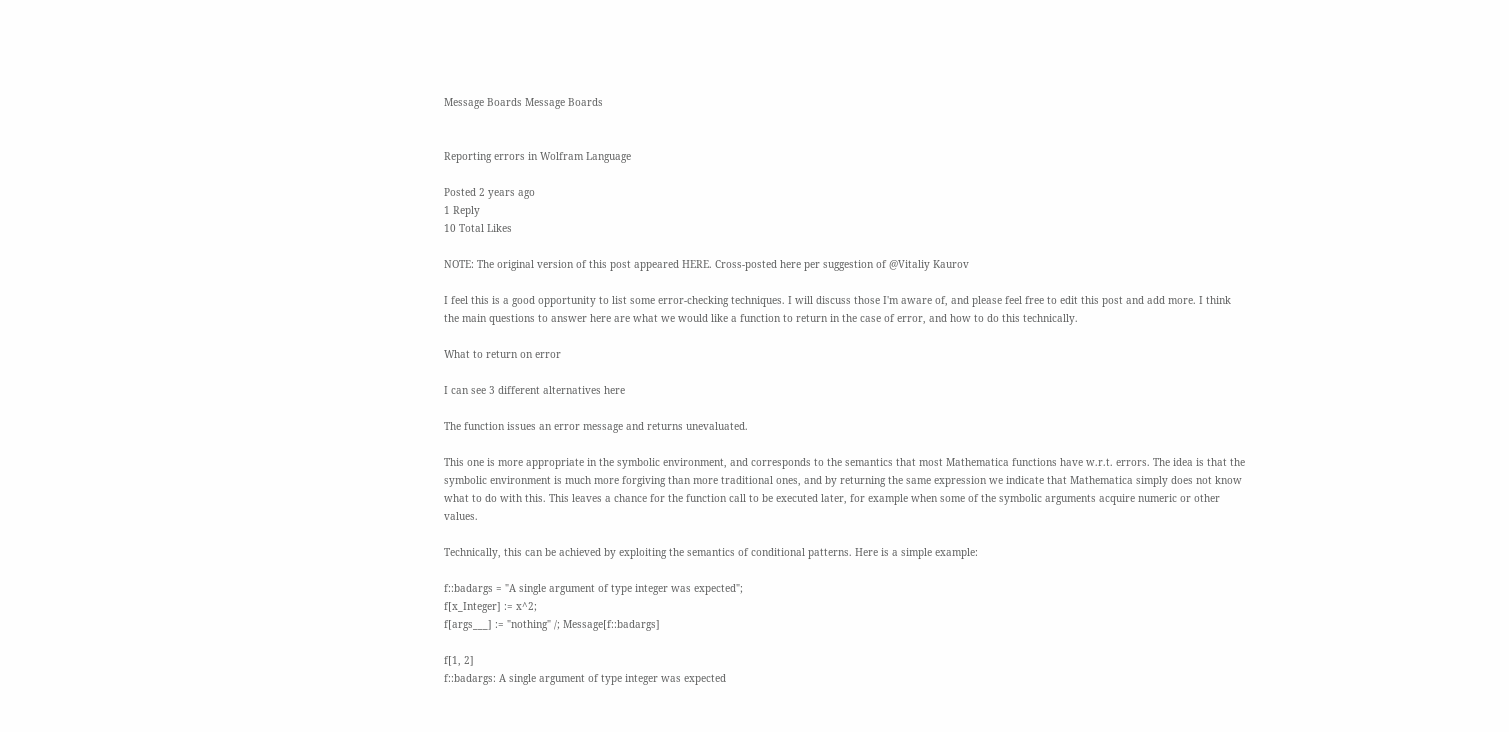Message Boards Message Boards


Reporting errors in Wolfram Language

Posted 2 years ago
1 Reply
10 Total Likes

NOTE: The original version of this post appeared HERE. Cross-posted here per suggestion of @Vitaliy Kaurov

I feel this is a good opportunity to list some error-checking techniques. I will discuss those I'm aware of, and please feel free to edit this post and add more. I think the main questions to answer here are what we would like a function to return in the case of error, and how to do this technically.

What to return on error

I can see 3 different alternatives here

The function issues an error message and returns unevaluated.

This one is more appropriate in the symbolic environment, and corresponds to the semantics that most Mathematica functions have w.r.t. errors. The idea is that the symbolic environment is much more forgiving than more traditional ones, and by returning the same expression we indicate that Mathematica simply does not know what to do with this. This leaves a chance for the function call to be executed later, for example when some of the symbolic arguments acquire numeric or other values.

Technically, this can be achieved by exploiting the semantics of conditional patterns. Here is a simple example:

f::badargs = "A single argument of type integer was expected";
f[x_Integer] := x^2;
f[args___] := "nothing" /; Message[f::badargs]

f[1, 2]
f::badargs: A single argument of type integer was expected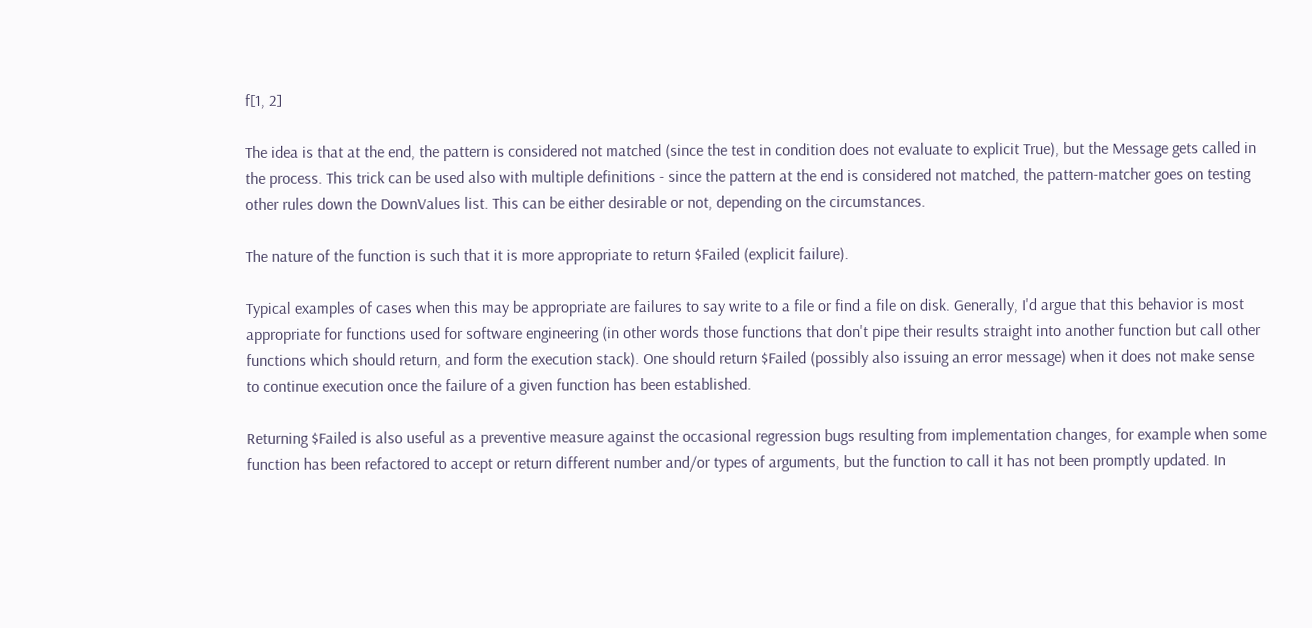f[1, 2]

The idea is that at the end, the pattern is considered not matched (since the test in condition does not evaluate to explicit True), but the Message gets called in the process. This trick can be used also with multiple definitions - since the pattern at the end is considered not matched, the pattern-matcher goes on testing other rules down the DownValues list. This can be either desirable or not, depending on the circumstances.

The nature of the function is such that it is more appropriate to return $Failed (explicit failure).

Typical examples of cases when this may be appropriate are failures to say write to a file or find a file on disk. Generally, I'd argue that this behavior is most appropriate for functions used for software engineering (in other words those functions that don't pipe their results straight into another function but call other functions which should return, and form the execution stack). One should return $Failed (possibly also issuing an error message) when it does not make sense to continue execution once the failure of a given function has been established.

Returning $Failed is also useful as a preventive measure against the occasional regression bugs resulting from implementation changes, for example when some function has been refactored to accept or return different number and/or types of arguments, but the function to call it has not been promptly updated. In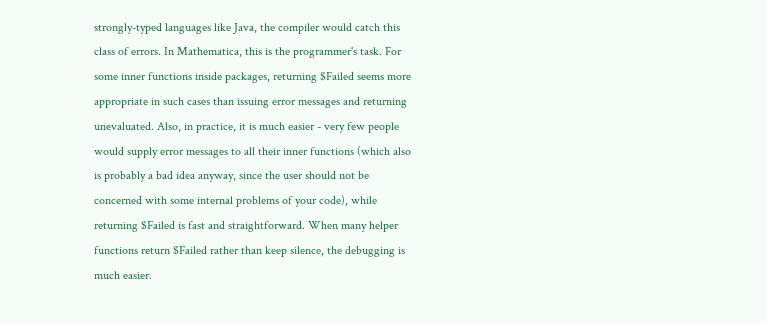strongly-typed languages like Java, the compiler would catch this class of errors. In Mathematica, this is the programmer's task. For some inner functions inside packages, returning $Failed seems more appropriate in such cases than issuing error messages and returning unevaluated. Also, in practice, it is much easier - very few people would supply error messages to all their inner functions (which also is probably a bad idea anyway, since the user should not be concerned with some internal problems of your code), while returning $Failed is fast and straightforward. When many helper functions return $Failed rather than keep silence, the debugging is much easier.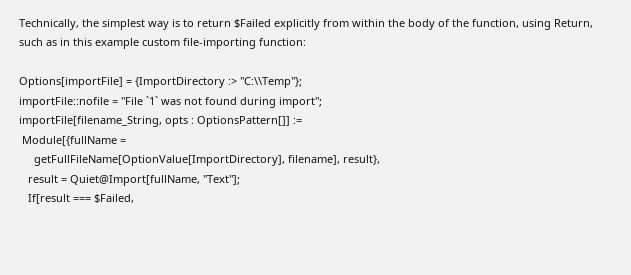Technically, the simplest way is to return $Failed explicitly from within the body of the function, using Return, such as in this example custom file-importing function:

Options[importFile] = {ImportDirectory :> "C:\\Temp"};
importFile::nofile = "File `1` was not found during import";
importFile[filename_String, opts : OptionsPattern[]] :=
 Module[{fullName =
     getFullFileName[OptionValue[ImportDirectory], filename], result},
   result = Quiet@Import[fullName, "Text"];
   If[result === $Failed,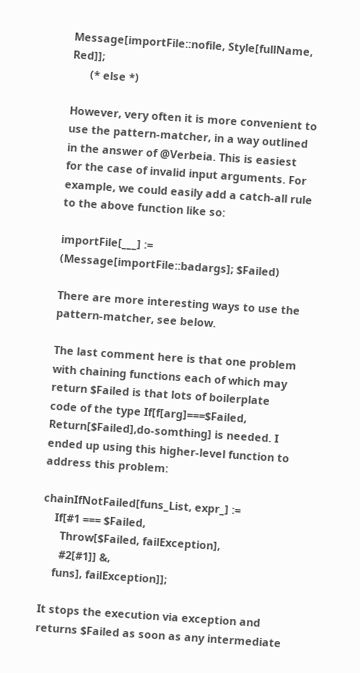Message[importFile::nofile, Style[fullName, Red]];
      (* else *)

However, very often it is more convenient to use the pattern-matcher, in a way outlined in the answer of @Verbeia. This is easiest for the case of invalid input arguments. For example, we could easily add a catch-all rule to the above function like so:

importFile[___] := (Message[importFile::badargs]; $Failed)

There are more interesting ways to use the pattern-matcher, see below.

The last comment here is that one problem with chaining functions each of which may return $Failed is that lots of boilerplate code of the type If[f[arg]===$Failed, Return[$Failed],do-somthing] is needed. I ended up using this higher-level function to address this problem:

chainIfNotFailed[funs_List, expr_] :=
    If[#1 === $Failed,
      Throw[$Failed, failException],
      #2[#1]] &,
    funs], failException]];

It stops the execution via exception and returns $Failed as soon as any intermediate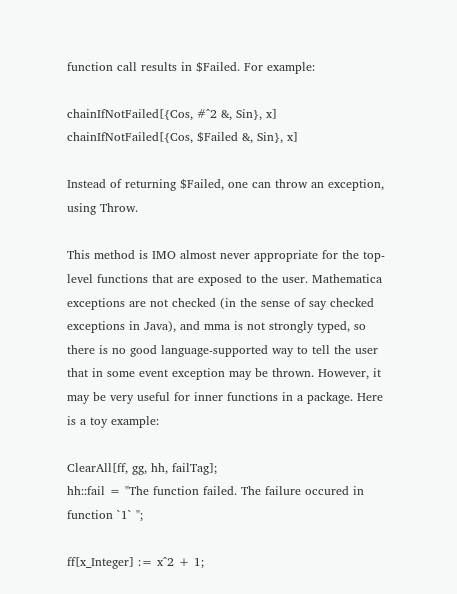function call results in $Failed. For example:

chainIfNotFailed[{Cos, #^2 &, Sin}, x]
chainIfNotFailed[{Cos, $Failed &, Sin}, x]

Instead of returning $Failed, one can throw an exception, using Throw.

This method is IMO almost never appropriate for the top-level functions that are exposed to the user. Mathematica exceptions are not checked (in the sense of say checked exceptions in Java), and mma is not strongly typed, so there is no good language-supported way to tell the user that in some event exception may be thrown. However, it may be very useful for inner functions in a package. Here is a toy example:

ClearAll[ff, gg, hh, failTag];
hh::fail = "The function failed. The failure occured in function `1` ";

ff[x_Integer] := x^2 + 1;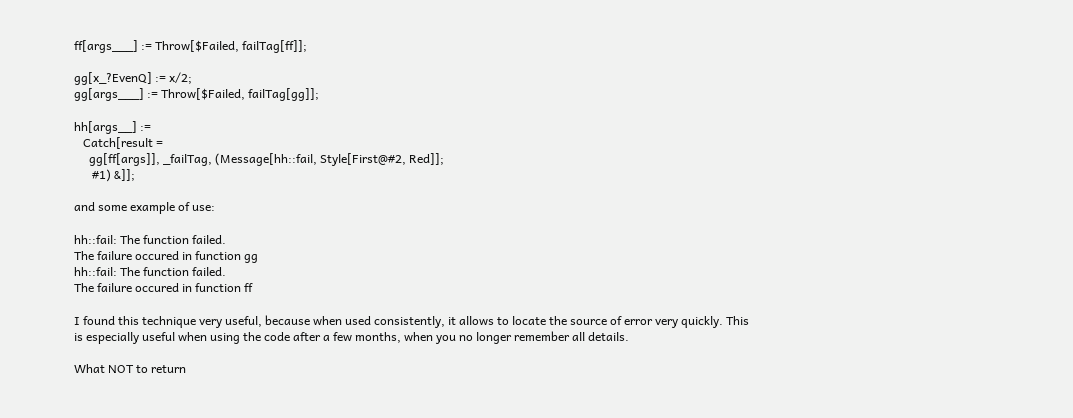ff[args___] := Throw[$Failed, failTag[ff]];

gg[x_?EvenQ] := x/2;
gg[args___] := Throw[$Failed, failTag[gg]];

hh[args__] :=
   Catch[result =
     gg[ff[args]], _failTag, (Message[hh::fail, Style[First@#2, Red]];
      #1) &]];

and some example of use:

hh::fail: The function failed.
The failure occured in function gg
hh::fail: The function failed.
The failure occured in function ff

I found this technique very useful, because when used consistently, it allows to locate the source of error very quickly. This is especially useful when using the code after a few months, when you no longer remember all details.

What NOT to return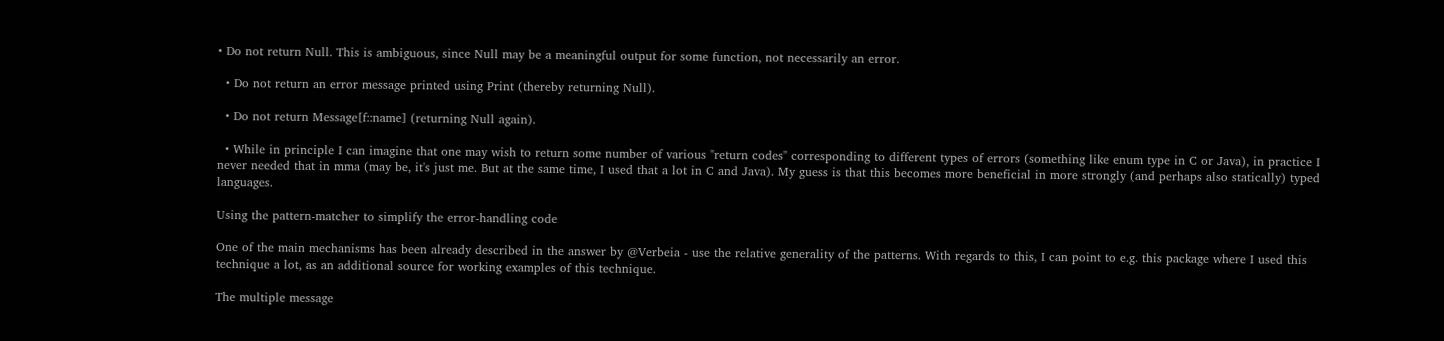• Do not return Null. This is ambiguous, since Null may be a meaningful output for some function, not necessarily an error.

  • Do not return an error message printed using Print (thereby returning Null).

  • Do not return Message[f::name] (returning Null again).

  • While in principle I can imagine that one may wish to return some number of various "return codes" corresponding to different types of errors (something like enum type in C or Java), in practice I never needed that in mma (may be, it's just me. But at the same time, I used that a lot in C and Java). My guess is that this becomes more beneficial in more strongly (and perhaps also statically) typed languages.

Using the pattern-matcher to simplify the error-handling code

One of the main mechanisms has been already described in the answer by @Verbeia - use the relative generality of the patterns. With regards to this, I can point to e.g. this package where I used this technique a lot, as an additional source for working examples of this technique.

The multiple message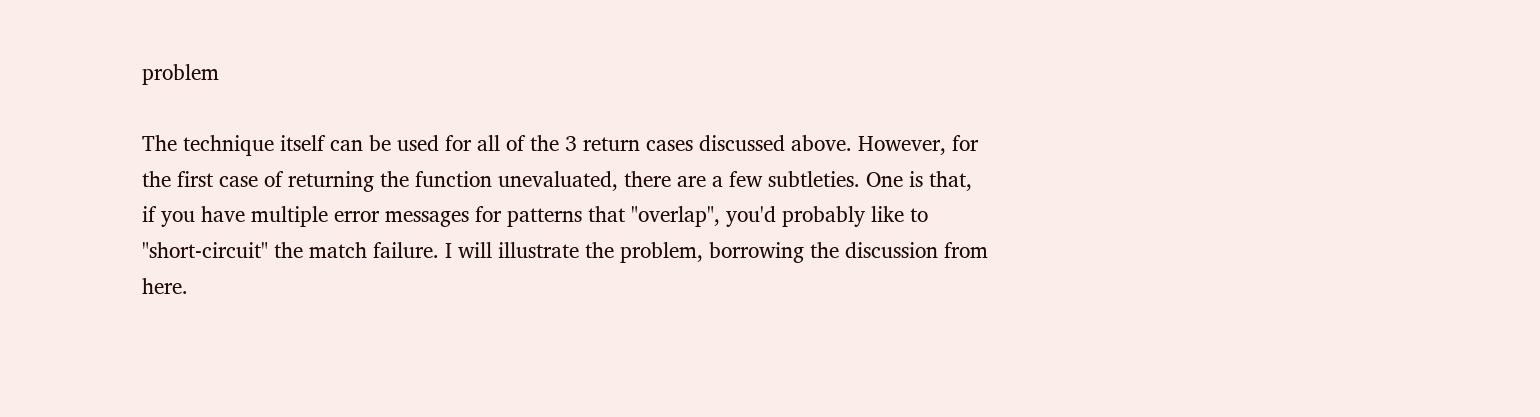problem

The technique itself can be used for all of the 3 return cases discussed above. However, for the first case of returning the function unevaluated, there are a few subtleties. One is that, if you have multiple error messages for patterns that "overlap", you'd probably like to "short-circuit" the match failure. I will illustrate the problem, borrowing the discussion from here.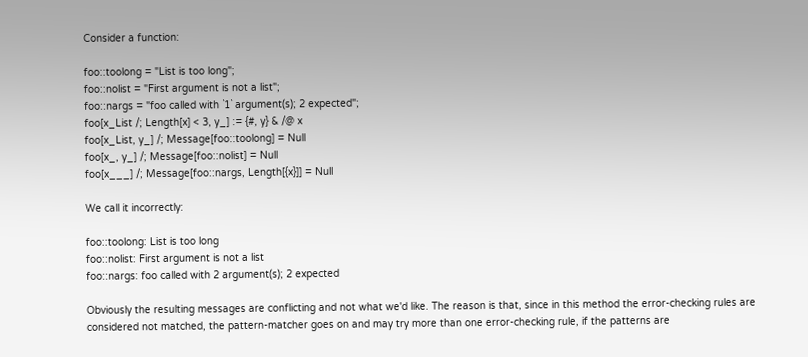Consider a function:

foo::toolong = "List is too long";
foo::nolist = "First argument is not a list";
foo::nargs = "foo called with `1` argument(s); 2 expected";
foo[x_List /; Length[x] < 3, y_] := {#, y} & /@ x
foo[x_List, y_] /; Message[foo::toolong] = Null
foo[x_, y_] /; Message[foo::nolist] = Null
foo[x___] /; Message[foo::nargs, Length[{x}]] = Null

We call it incorrectly:

foo::toolong: List is too long
foo::nolist: First argument is not a list
foo::nargs: foo called with 2 argument(s); 2 expected

Obviously the resulting messages are conflicting and not what we'd like. The reason is that, since in this method the error-checking rules are considered not matched, the pattern-matcher goes on and may try more than one error-checking rule, if the patterns are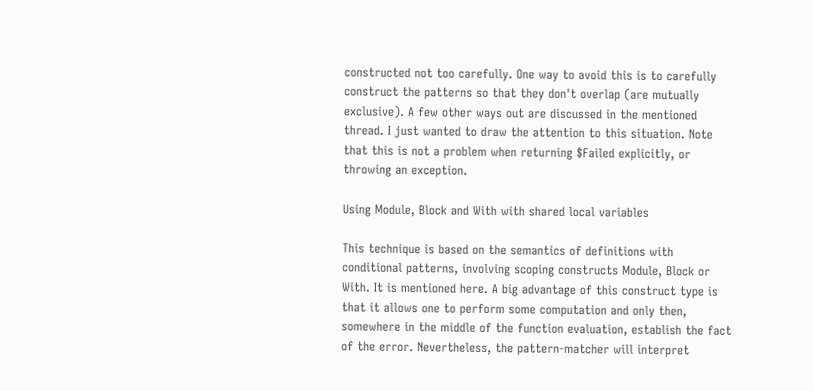constructed not too carefully. One way to avoid this is to carefully construct the patterns so that they don't overlap (are mutually exclusive). A few other ways out are discussed in the mentioned thread. I just wanted to draw the attention to this situation. Note that this is not a problem when returning $Failed explicitly, or throwing an exception.

Using Module, Block and With with shared local variables

This technique is based on the semantics of definitions with conditional patterns, involving scoping constructs Module, Block or With. It is mentioned here. A big advantage of this construct type is that it allows one to perform some computation and only then, somewhere in the middle of the function evaluation, establish the fact of the error. Nevertheless, the pattern-matcher will interpret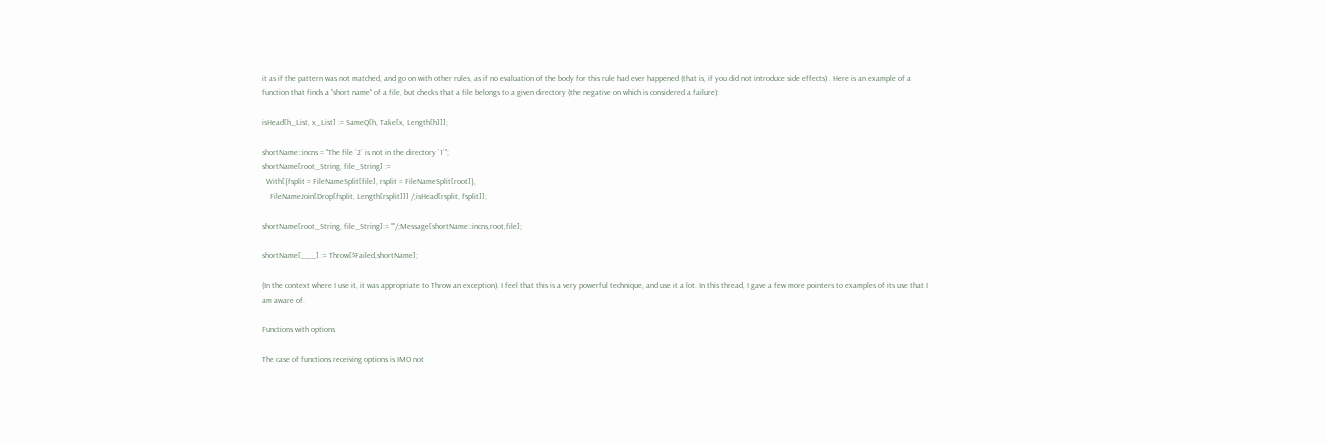it as if the pattern was not matched, and go on with other rules, as if no evaluation of the body for this rule had ever happened (that is, if you did not introduce side effects) . Here is an example of a function that finds a "short name" of a file, but checks that a file belongs to a given directory (the negative on which is considered a failure):

isHead[h_List, x_List] := SameQ[h, Take[x, Length[h]]];

shortName::incns = "The file `2` is not in the directory `1`";
shortName[root_String, file_String] :=
  With[{fsplit = FileNameSplit[file], rsplit = FileNameSplit[root]},
    FileNameJoin[Drop[fsplit, Length[rsplit]]] /;isHead[rsplit, fsplit]];

shortName[root_String, file_String]:= ""/;Message[shortName::incns,root,file];

shortName[___] := Throw[$Failed,shortName];

(In the context where I use it, it was appropriate to Throw an exception). I feel that this is a very powerful technique, and use it a lot. In this thread, I gave a few more pointers to examples of its use that I am aware of.

Functions with options

The case of functions receiving options is IMO not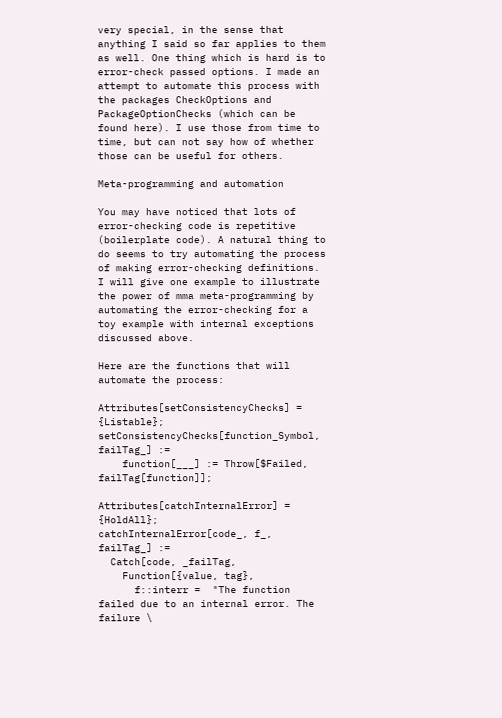very special, in the sense that anything I said so far applies to them as well. One thing which is hard is to error-check passed options. I made an attempt to automate this process with the packages CheckOptions and PackageOptionChecks (which can be found here). I use those from time to time, but can not say how of whether those can be useful for others.

Meta-programming and automation

You may have noticed that lots of error-checking code is repetitive (boilerplate code). A natural thing to do seems to try automating the process of making error-checking definitions. I will give one example to illustrate the power of mma meta-programming by automating the error-checking for a toy example with internal exceptions discussed above.

Here are the functions that will automate the process:

Attributes[setConsistencyChecks] = {Listable};
setConsistencyChecks[function_Symbol, failTag_] :=
    function[___] := Throw[$Failed, failTag[function]];

Attributes[catchInternalError] = {HoldAll};
catchInternalError[code_, f_, failTag_] :=
  Catch[code, _failTag,
    Function[{value, tag},
      f::interr =  "The function failed due to an internal error. The failure \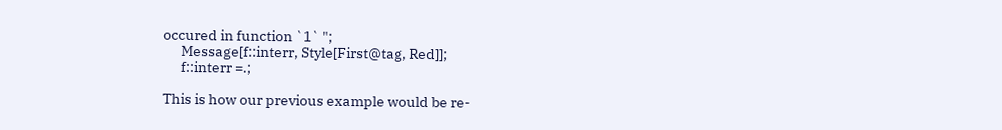occured in function `1` ";
      Message[f::interr, Style[First@tag, Red]];
      f::interr =.;

This is how our previous example would be re-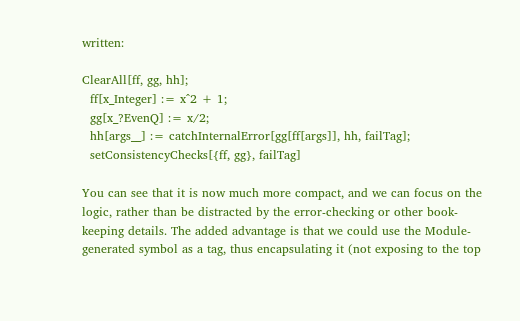written:

ClearAll[ff, gg, hh];
  ff[x_Integer] := x^2 + 1;
  gg[x_?EvenQ] := x/2;
  hh[args__] := catchInternalError[gg[ff[args]], hh, failTag];
  setConsistencyChecks[{ff, gg}, failTag]

You can see that it is now much more compact, and we can focus on the logic, rather than be distracted by the error-checking or other book-keeping details. The added advantage is that we could use the Module- generated symbol as a tag, thus encapsulating it (not exposing to the top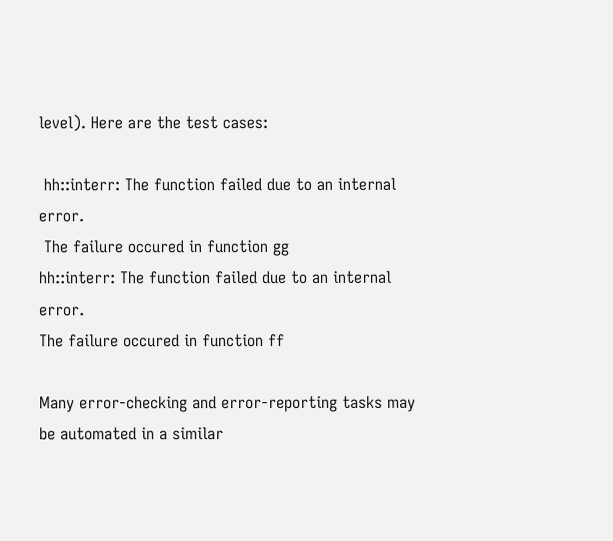level). Here are the test cases:

 hh::interr: The function failed due to an internal error.
 The failure occured in function gg
hh::interr: The function failed due to an internal error.
The failure occured in function ff

Many error-checking and error-reporting tasks may be automated in a similar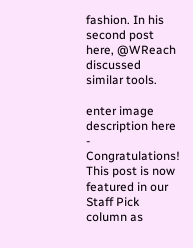fashion. In his second post here, @WReach discussed similar tools.

enter image description here - Congratulations! This post is now featured in our Staff Pick column as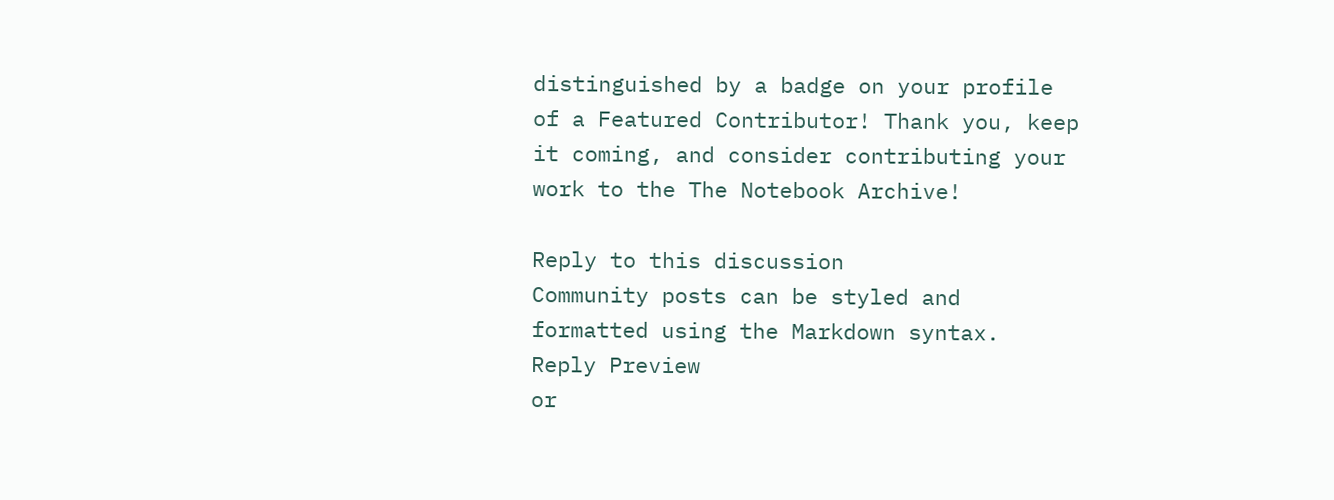distinguished by a badge on your profile of a Featured Contributor! Thank you, keep it coming, and consider contributing your work to the The Notebook Archive!

Reply to this discussion
Community posts can be styled and formatted using the Markdown syntax.
Reply Preview
or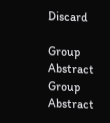Discard

Group Abstract Group Abstract